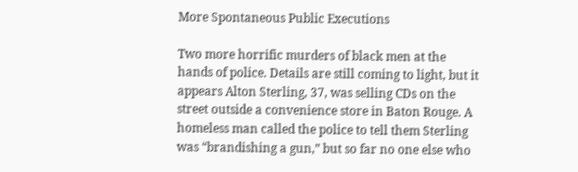More Spontaneous Public Executions

Two more horrific murders of black men at the hands of police. Details are still coming to light, but it appears Alton Sterling, 37, was selling CDs on the street outside a convenience store in Baton Rouge. A homeless man called the police to tell them Sterling was “brandishing a gun,” but so far no one else who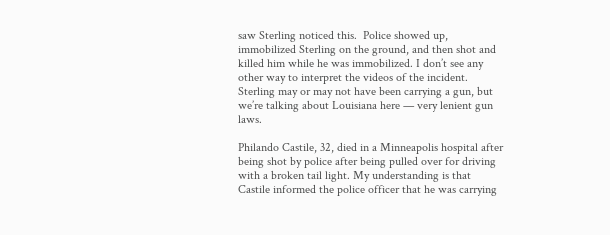saw Sterling noticed this.  Police showed up, immobilized Sterling on the ground, and then shot and killed him while he was immobilized. I don’t see any other way to interpret the videos of the incident. Sterling may or may not have been carrying a gun, but we’re talking about Louisiana here — very lenient gun laws.

Philando Castile, 32, died in a Minneapolis hospital after being shot by police after being pulled over for driving with a broken tail light. My understanding is that Castile informed the police officer that he was carrying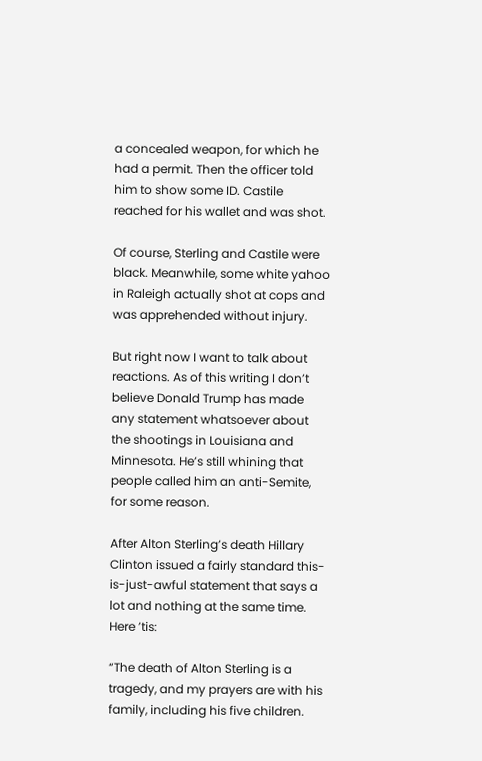a concealed weapon, for which he had a permit. Then the officer told him to show some ID. Castile reached for his wallet and was shot.

Of course, Sterling and Castile were black. Meanwhile, some white yahoo in Raleigh actually shot at cops and was apprehended without injury.

But right now I want to talk about reactions. As of this writing I don’t believe Donald Trump has made any statement whatsoever about the shootings in Louisiana and Minnesota. He’s still whining that people called him an anti-Semite, for some reason.

After Alton Sterling’s death Hillary Clinton issued a fairly standard this-is-just-awful statement that says a lot and nothing at the same time. Here ’tis:

“The death of Alton Sterling is a tragedy, and my prayers are with his family, including his five children.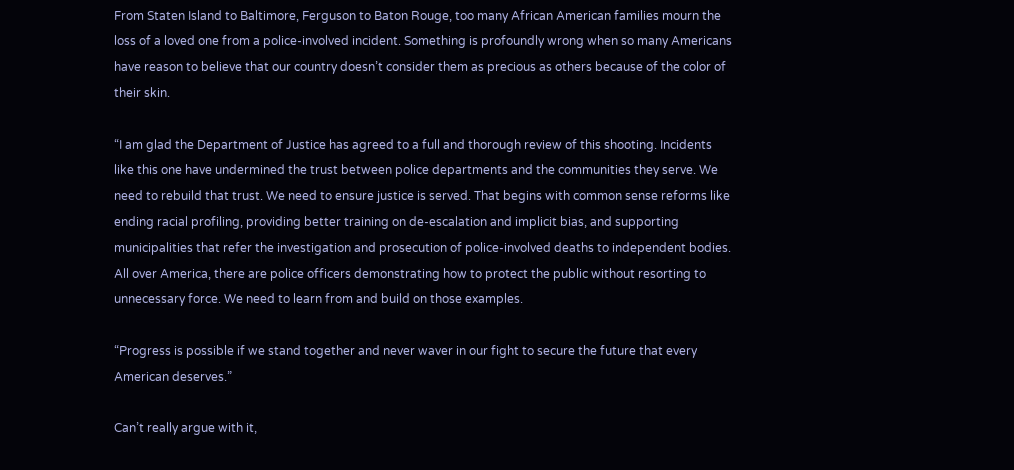From Staten Island to Baltimore, Ferguson to Baton Rouge, too many African American families mourn the loss of a loved one from a police-involved incident. Something is profoundly wrong when so many Americans have reason to believe that our country doesn’t consider them as precious as others because of the color of their skin.

“I am glad the Department of Justice has agreed to a full and thorough review of this shooting. Incidents like this one have undermined the trust between police departments and the communities they serve. We need to rebuild that trust. We need to ensure justice is served. That begins with common sense reforms like ending racial profiling, providing better training on de-escalation and implicit bias, and supporting municipalities that refer the investigation and prosecution of police-involved deaths to independent bodies. All over America, there are police officers demonstrating how to protect the public without resorting to unnecessary force. We need to learn from and build on those examples.

“Progress is possible if we stand together and never waver in our fight to secure the future that every American deserves.”

Can’t really argue with it,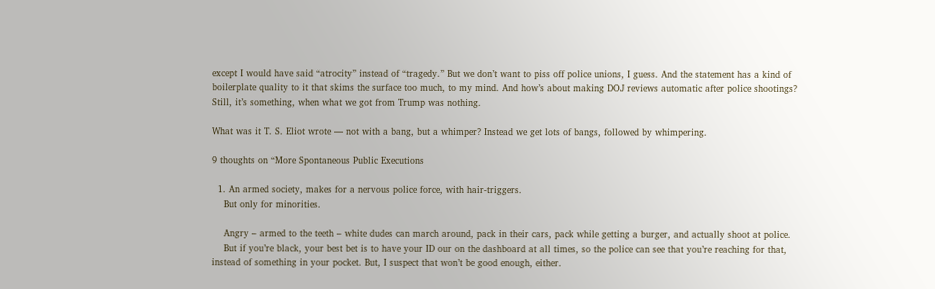except I would have said “atrocity” instead of “tragedy.” But we don’t want to piss off police unions, I guess. And the statement has a kind of boilerplate quality to it that skims the surface too much, to my mind. And how’s about making DOJ reviews automatic after police shootings? Still, it’s something, when what we got from Trump was nothing.

What was it T. S. Eliot wrote — not with a bang, but a whimper? Instead we get lots of bangs, followed by whimpering.

9 thoughts on “More Spontaneous Public Executions

  1. An armed society, makes for a nervous police force, with hair-triggers.
    But only for minorities.

    Angry – armed to the teeth – white dudes can march around, pack in their cars, pack while getting a burger, and actually shoot at police.
    But if you’re black, your best bet is to have your ID our on the dashboard at all times, so the police can see that you’re reaching for that, instead of something in your pocket. But, I suspect that won’t be good enough, either.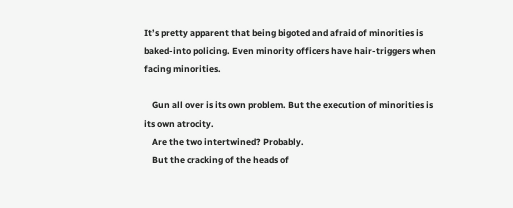It’s pretty apparent that being bigoted and afraid of minorities is baked-into policing. Even minority officers have hair-triggers when facing minorities.

    Gun all over is its own problem. But the execution of minorities is its own atrocity.
    Are the two intertwined? Probably.
    But the cracking of the heads of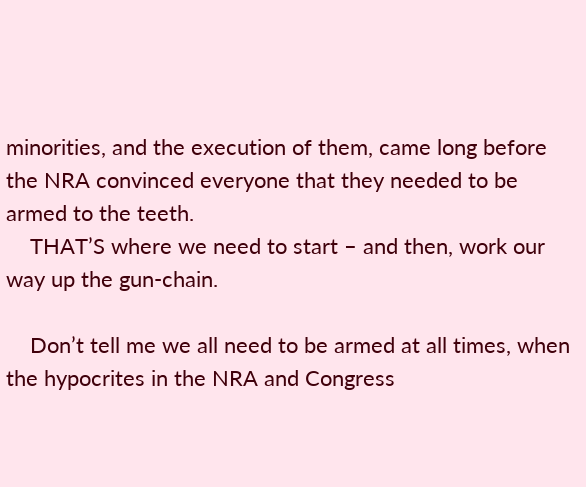minorities, and the execution of them, came long before the NRA convinced everyone that they needed to be armed to the teeth.
    THAT’S where we need to start – and then, work our way up the gun-chain.

    Don’t tell me we all need to be armed at all times, when the hypocrites in the NRA and Congress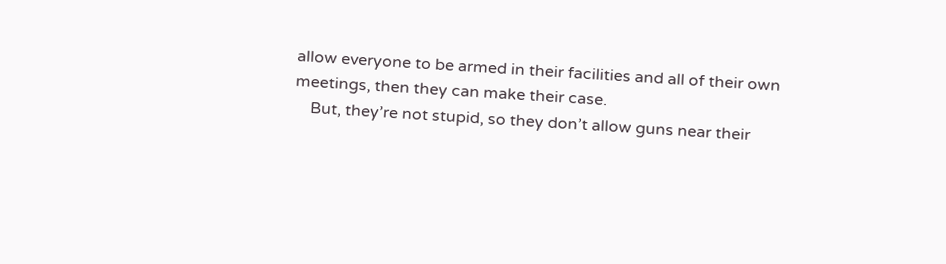allow everyone to be armed in their facilities and all of their own meetings, then they can make their case.
    But, they’re not stupid, so they don’t allow guns near their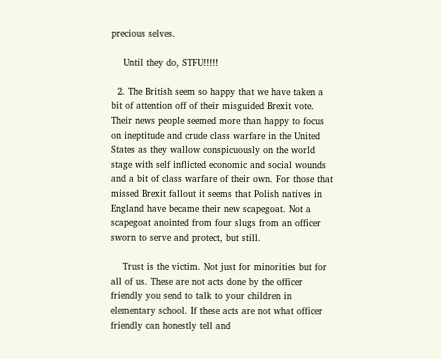precious selves.

    Until they do, STFU!!!!!

  2. The British seem so happy that we have taken a bit of attention off of their misguided Brexit vote. Their news people seemed more than happy to focus on ineptitude and crude class warfare in the United States as they wallow conspicuously on the world stage with self inflicted economic and social wounds and a bit of class warfare of their own. For those that missed Brexit fallout it seems that Polish natives in England have became their new scapegoat. Not a scapegoat anointed from four slugs from an officer sworn to serve and protect, but still.

    Trust is the victim. Not just for minorities but for all of us. These are not acts done by the officer friendly you send to talk to your children in elementary school. If these acts are not what officer friendly can honestly tell and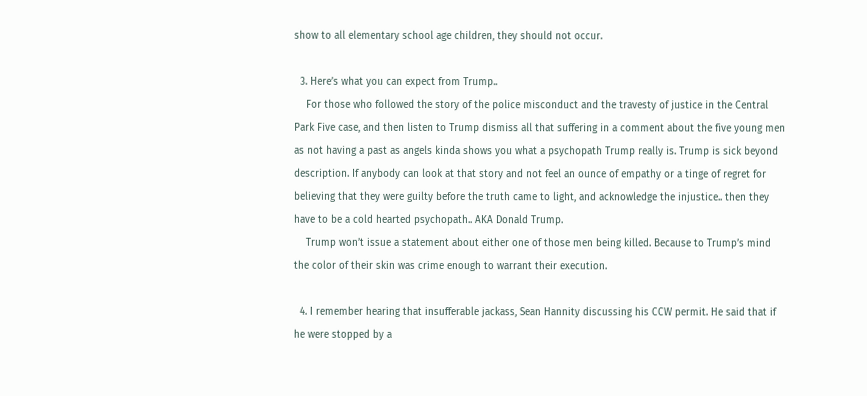show to all elementary school age children, they should not occur.

  3. Here’s what you can expect from Trump..
    For those who followed the story of the police misconduct and the travesty of justice in the Central Park Five case, and then listen to Trump dismiss all that suffering in a comment about the five young men as not having a past as angels kinda shows you what a psychopath Trump really is. Trump is sick beyond description. If anybody can look at that story and not feel an ounce of empathy or a tinge of regret for believing that they were guilty before the truth came to light, and acknowledge the injustice.. then they have to be a cold hearted psychopath.. AKA Donald Trump.
    Trump won’t issue a statement about either one of those men being killed. Because to Trump’s mind the color of their skin was crime enough to warrant their execution.

  4. I remember hearing that insufferable jackass, Sean Hannity discussing his CCW permit. He said that if he were stopped by a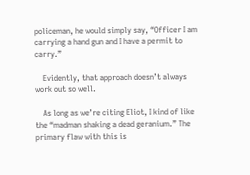policeman, he would simply say, “Officer I am carrying a hand gun and I have a permit to carry.”

    Evidently, that approach doesn’t always work out so well.

    As long as we’re citing Eliot, I kind of like the “madman shaking a dead geranium.” The primary flaw with this is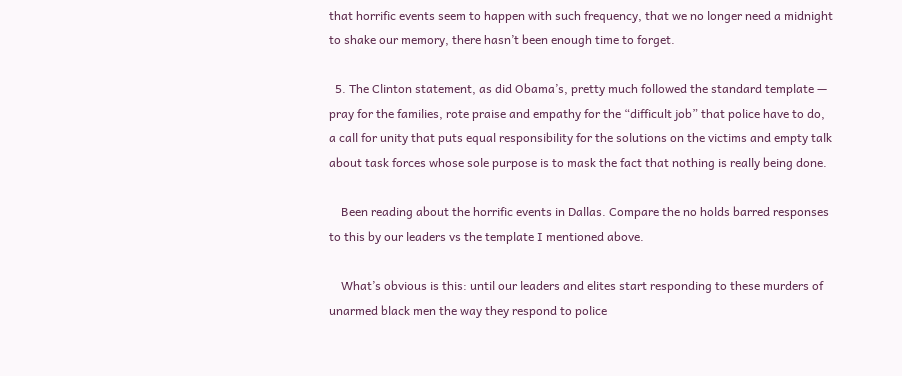that horrific events seem to happen with such frequency, that we no longer need a midnight to shake our memory, there hasn’t been enough time to forget.

  5. The Clinton statement, as did Obama’s, pretty much followed the standard template — pray for the families, rote praise and empathy for the “difficult job” that police have to do, a call for unity that puts equal responsibility for the solutions on the victims and empty talk about task forces whose sole purpose is to mask the fact that nothing is really being done.

    Been reading about the horrific events in Dallas. Compare the no holds barred responses to this by our leaders vs the template I mentioned above.

    What’s obvious is this: until our leaders and elites start responding to these murders of unarmed black men the way they respond to police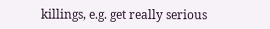killings, e.g. get really serious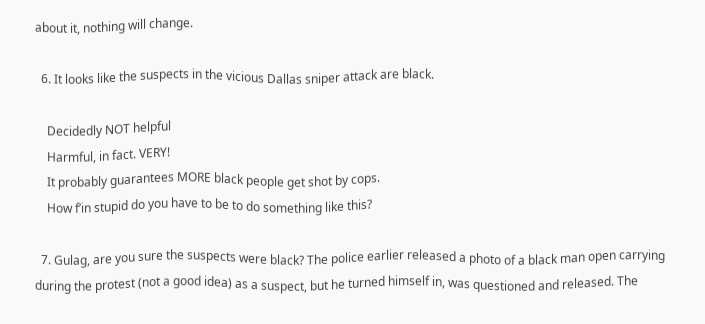about it, nothing will change.

  6. It looks like the suspects in the vicious Dallas sniper attack are black.

    Decidedly NOT helpful
    Harmful, in fact. VERY!
    It probably guarantees MORE black people get shot by cops.
    How f’in stupid do you have to be to do something like this?

  7. Gulag, are you sure the suspects were black? The police earlier released a photo of a black man open carrying during the protest (not a good idea) as a suspect, but he turned himself in, was questioned and released. The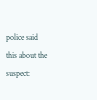police said this about the suspect: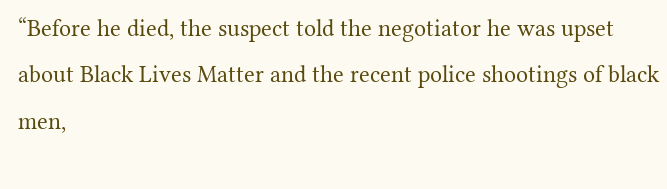“Before he died, the suspect told the negotiator he was upset about Black Lives Matter and the recent police shootings of black men,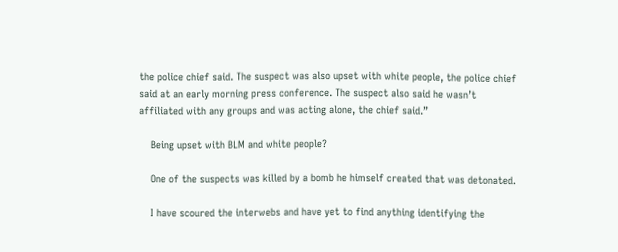the police chief said. The suspect was also upset with white people, the police chief said at an early morning press conference. The suspect also said he wasn’t affiliated with any groups and was acting alone, the chief said.”

    Being upset with BLM and white people?

    One of the suspects was killed by a bomb he himself created that was detonated.

    I have scoured the interwebs and have yet to find anything identifying the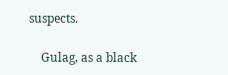suspects.

    Gulag, as a black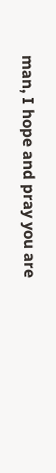man, I hope and pray you are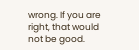wrong. If you are right, that would not be good.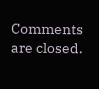Comments are closed.